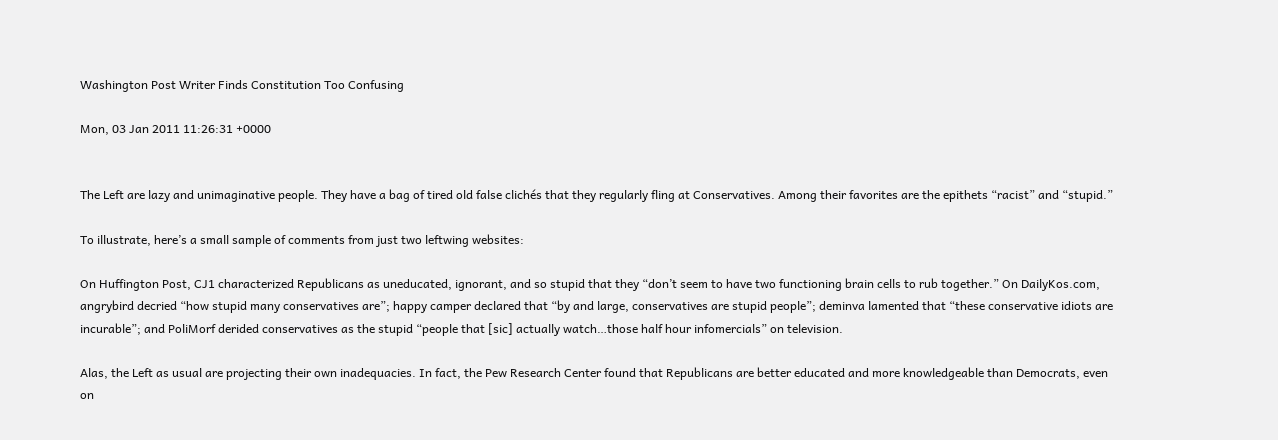Washington Post Writer Finds Constitution Too Confusing

Mon, 03 Jan 2011 11:26:31 +0000


The Left are lazy and unimaginative people. They have a bag of tired old false clichés that they regularly fling at Conservatives. Among their favorites are the epithets “racist” and “stupid.”

To illustrate, here’s a small sample of comments from just two leftwing websites:

On Huffington Post, CJ1 characterized Republicans as uneducated, ignorant, and so stupid that they “don’t seem to have two functioning brain cells to rub together.” On DailyKos.com, angrybird decried “how stupid many conservatives are”; happy camper declared that “by and large, conservatives are stupid people”; deminva lamented that “these conservative idiots are incurable”; and PoliMorf derided conservatives as the stupid “people that [sic] actually watch…those half hour infomercials” on television.

Alas, the Left as usual are projecting their own inadequacies. In fact, the Pew Research Center found that Republicans are better educated and more knowledgeable than Democrats, even on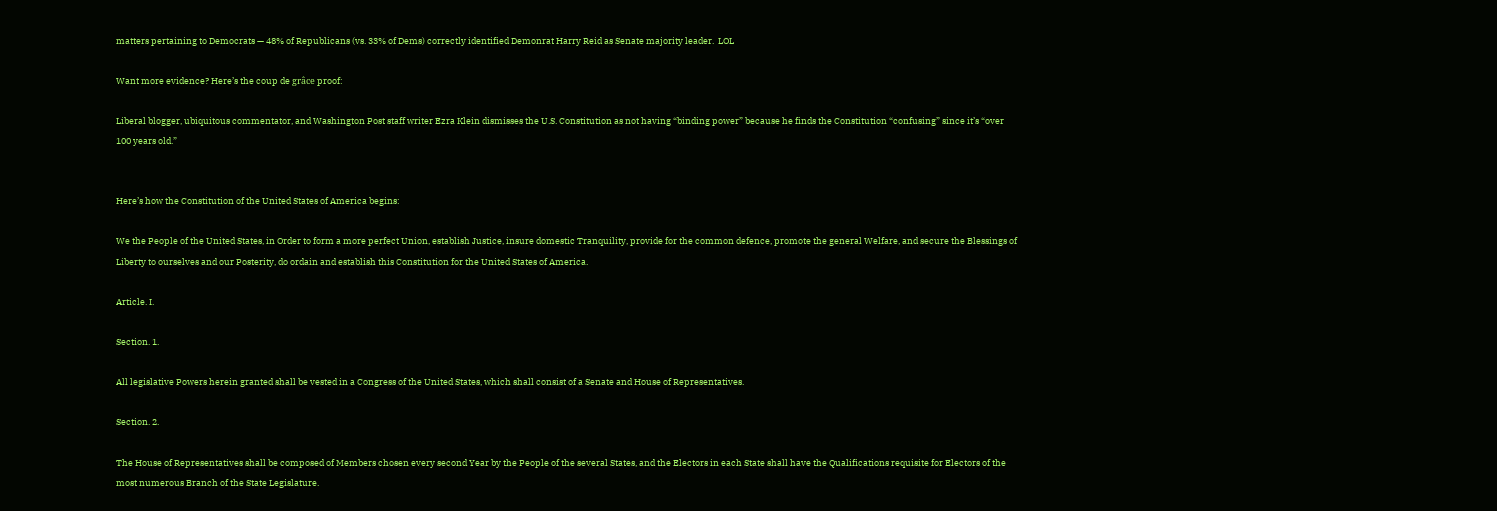matters pertaining to Democrats — 48% of Republicans (vs. 33% of Dems) correctly identified Demonrat Harry Reid as Senate majority leader.  LOL

Want more evidence? Here’s the coup de grâce proof:

Liberal blogger, ubiquitous commentator, and Washington Post staff writer Ezra Klein dismisses the U.S. Constitution as not having “binding power” because he finds the Constitution “confusing” since it’s “over 100 years old.”


Here’s how the Constitution of the United States of America begins:

We the People of the United States, in Order to form a more perfect Union, establish Justice, insure domestic Tranquility, provide for the common defence, promote the general Welfare, and secure the Blessings of Liberty to ourselves and our Posterity, do ordain and establish this Constitution for the United States of America.

Article. I.

Section. 1.

All legislative Powers herein granted shall be vested in a Congress of the United States, which shall consist of a Senate and House of Representatives.

Section. 2.

The House of Representatives shall be composed of Members chosen every second Year by the People of the several States, and the Electors in each State shall have the Qualifications requisite for Electors of the most numerous Branch of the State Legislature.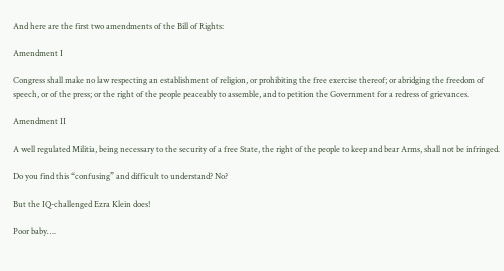And here are the first two amendments of the Bill of Rights:

Amendment I

Congress shall make no law respecting an establishment of religion, or prohibiting the free exercise thereof; or abridging the freedom of speech, or of the press; or the right of the people peaceably to assemble, and to petition the Government for a redress of grievances.

Amendment II

A well regulated Militia, being necessary to the security of a free State, the right of the people to keep and bear Arms, shall not be infringed.

Do you find this “confusing” and difficult to understand? No?

But the IQ-challenged Ezra Klein does!

Poor baby….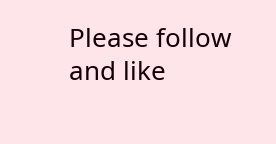Please follow and like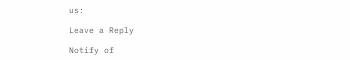us:

Leave a Reply

Notify of